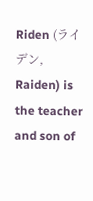Riden (ライデン, Raiden) is the teacher and son of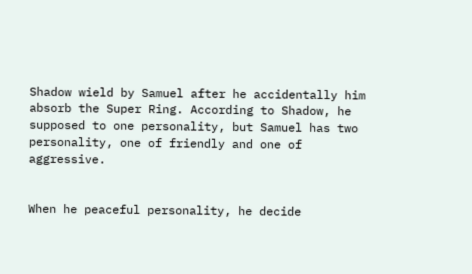Shadow wield by Samuel after he accidentally him absorb the Super Ring. According to Shadow, he supposed to one personality, but Samuel has two personality, one of friendly and one of aggressive.


When he peaceful personality, he decide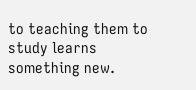to teaching them to study learns something new.